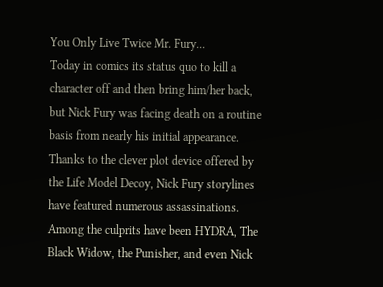You Only Live Twice Mr. Fury...
Today in comics its status quo to kill a character off and then bring him/her back, but Nick Fury was facing death on a routine basis from nearly his initial appearance. Thanks to the clever plot device offered by the Life Model Decoy, Nick Fury storylines have featured numerous assassinations. Among the culprits have been HYDRA, The Black Widow, the Punisher, and even Nick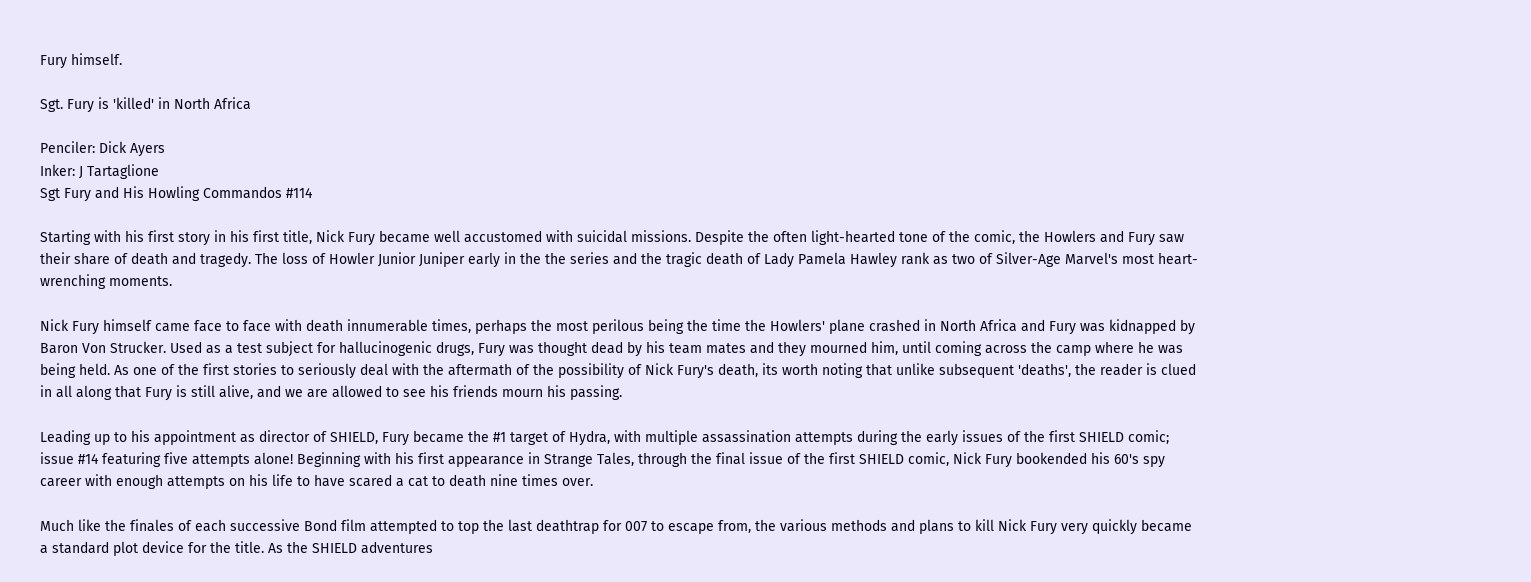Fury himself.

Sgt. Fury is 'killed' in North Africa

Penciler: Dick Ayers
Inker: J Tartaglione
Sgt Fury and His Howling Commandos #114

Starting with his first story in his first title, Nick Fury became well accustomed with suicidal missions. Despite the often light-hearted tone of the comic, the Howlers and Fury saw their share of death and tragedy. The loss of Howler Junior Juniper early in the the series and the tragic death of Lady Pamela Hawley rank as two of Silver-Age Marvel's most heart-wrenching moments.

Nick Fury himself came face to face with death innumerable times, perhaps the most perilous being the time the Howlers' plane crashed in North Africa and Fury was kidnapped by Baron Von Strucker. Used as a test subject for hallucinogenic drugs, Fury was thought dead by his team mates and they mourned him, until coming across the camp where he was being held. As one of the first stories to seriously deal with the aftermath of the possibility of Nick Fury's death, its worth noting that unlike subsequent 'deaths', the reader is clued in all along that Fury is still alive, and we are allowed to see his friends mourn his passing.

Leading up to his appointment as director of SHIELD, Fury became the #1 target of Hydra, with multiple assassination attempts during the early issues of the first SHIELD comic; issue #14 featuring five attempts alone! Beginning with his first appearance in Strange Tales, through the final issue of the first SHIELD comic, Nick Fury bookended his 60's spy career with enough attempts on his life to have scared a cat to death nine times over.

Much like the finales of each successive Bond film attempted to top the last deathtrap for 007 to escape from, the various methods and plans to kill Nick Fury very quickly became a standard plot device for the title. As the SHIELD adventures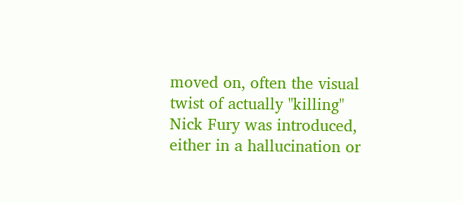moved on, often the visual twist of actually "killing" Nick Fury was introduced, either in a hallucination or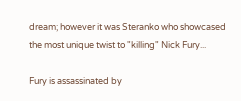dream; however it was Steranko who showcased the most unique twist to "killing" Nick Fury...

Fury is assassinated by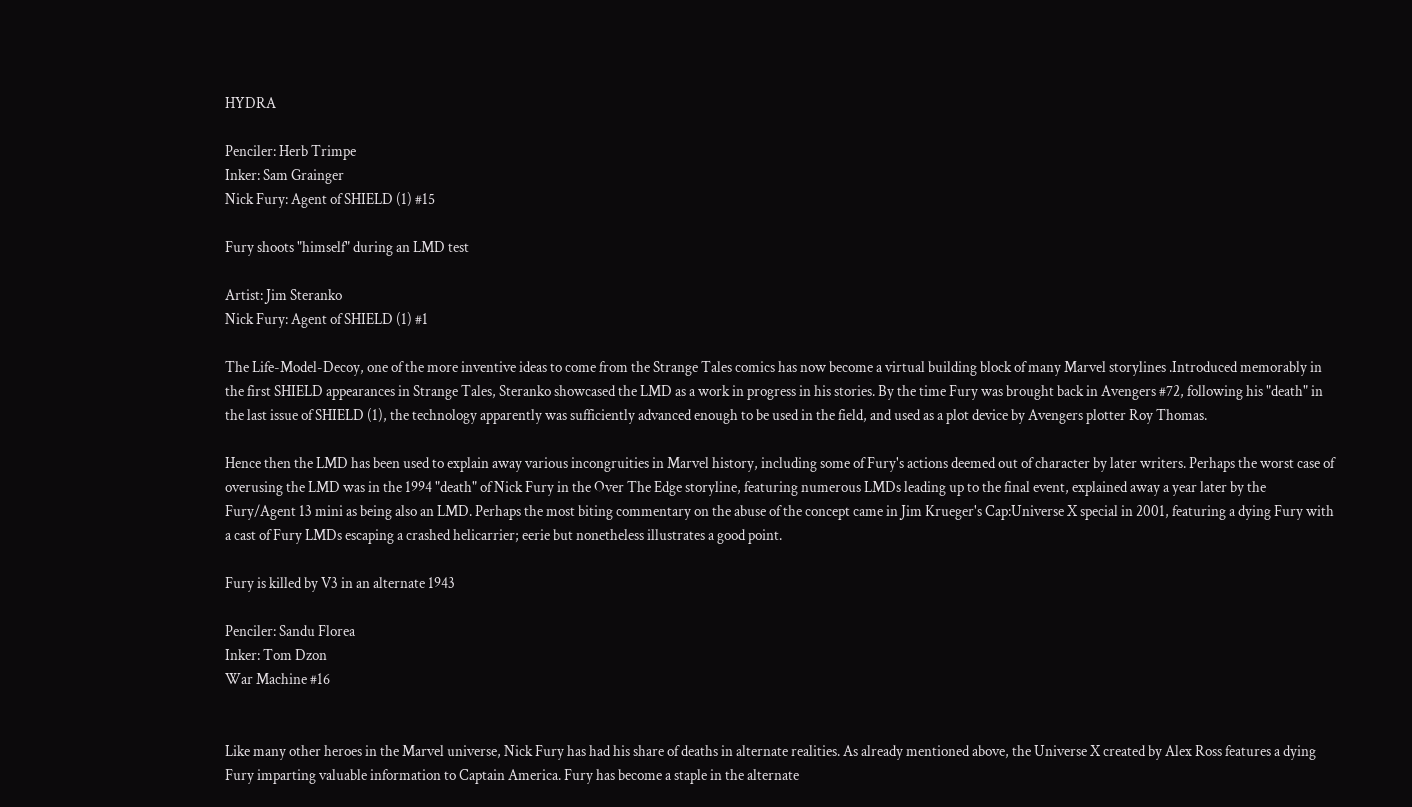HYDRA

Penciler: Herb Trimpe
Inker: Sam Grainger
Nick Fury: Agent of SHIELD (1) #15

Fury shoots "himself" during an LMD test

Artist: Jim Steranko
Nick Fury: Agent of SHIELD (1) #1

The Life-Model-Decoy, one of the more inventive ideas to come from the Strange Tales comics has now become a virtual building block of many Marvel storylines .Introduced memorably in the first SHIELD appearances in Strange Tales, Steranko showcased the LMD as a work in progress in his stories. By the time Fury was brought back in Avengers #72, following his "death" in the last issue of SHIELD (1), the technology apparently was sufficiently advanced enough to be used in the field, and used as a plot device by Avengers plotter Roy Thomas.

Hence then the LMD has been used to explain away various incongruities in Marvel history, including some of Fury's actions deemed out of character by later writers. Perhaps the worst case of overusing the LMD was in the 1994 "death" of Nick Fury in the Over The Edge storyline, featuring numerous LMDs leading up to the final event, explained away a year later by the Fury/Agent 13 mini as being also an LMD. Perhaps the most biting commentary on the abuse of the concept came in Jim Krueger's Cap:Universe X special in 2001, featuring a dying Fury with a cast of Fury LMDs escaping a crashed helicarrier; eerie but nonetheless illustrates a good point.

Fury is killed by V3 in an alternate 1943

Penciler: Sandu Florea
Inker: Tom Dzon
War Machine #16


Like many other heroes in the Marvel universe, Nick Fury has had his share of deaths in alternate realities. As already mentioned above, the Universe X created by Alex Ross features a dying Fury imparting valuable information to Captain America. Fury has become a staple in the alternate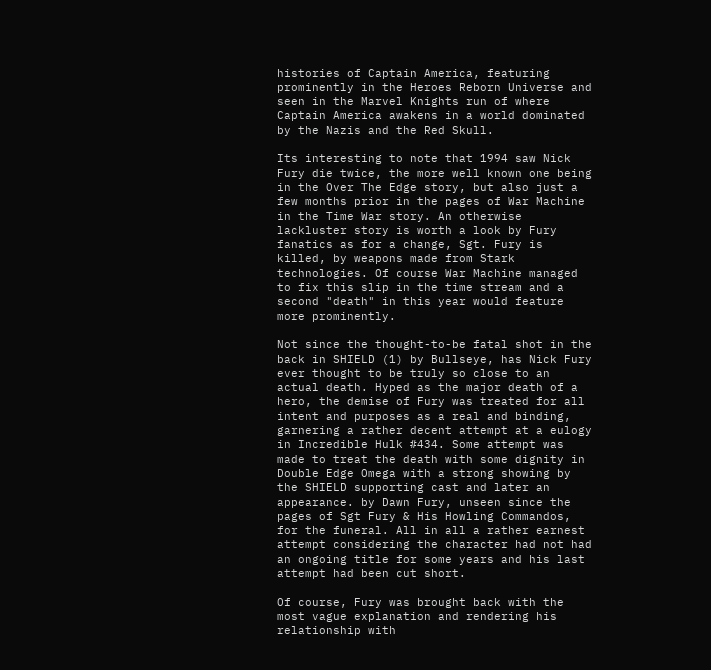histories of Captain America, featuring prominently in the Heroes Reborn Universe and seen in the Marvel Knights run of where Captain America awakens in a world dominated by the Nazis and the Red Skull.

Its interesting to note that 1994 saw Nick Fury die twice, the more well known one being in the Over The Edge story, but also just a few months prior in the pages of War Machine in the Time War story. An otherwise lackluster story is worth a look by Fury fanatics as for a change, Sgt. Fury is killed, by weapons made from Stark technologies. Of course War Machine managed to fix this slip in the time stream and a second "death" in this year would feature more prominently.

Not since the thought-to-be fatal shot in the back in SHIELD (1) by Bullseye, has Nick Fury ever thought to be truly so close to an actual death. Hyped as the major death of a hero, the demise of Fury was treated for all intent and purposes as a real and binding, garnering a rather decent attempt at a eulogy in Incredible Hulk #434. Some attempt was made to treat the death with some dignity in Double Edge Omega with a strong showing by the SHIELD supporting cast and later an appearance. by Dawn Fury, unseen since the pages of Sgt Fury & His Howling Commandos, for the funeral. All in all a rather earnest attempt considering the character had not had an ongoing title for some years and his last attempt had been cut short.

Of course, Fury was brought back with the most vague explanation and rendering his relationship with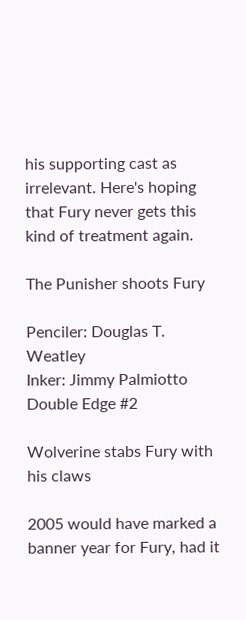his supporting cast as irrelevant. Here's hoping that Fury never gets this kind of treatment again.

The Punisher shoots Fury

Penciler: Douglas T. Weatley
Inker: Jimmy Palmiotto
Double Edge #2

Wolverine stabs Fury with his claws

2005 would have marked a banner year for Fury, had it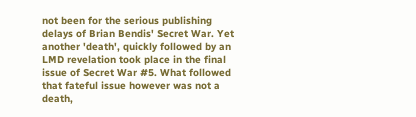not been for the serious publishing delays of Brian Bendis' Secret War. Yet another 'death', quickly followed by an LMD revelation took place in the final issue of Secret War #5. What followed that fateful issue however was not a death,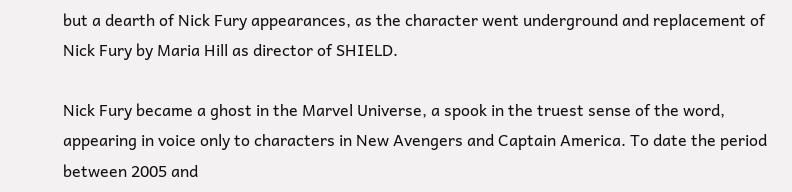but a dearth of Nick Fury appearances, as the character went underground and replacement of Nick Fury by Maria Hill as director of SHIELD.

Nick Fury became a ghost in the Marvel Universe, a spook in the truest sense of the word, appearing in voice only to characters in New Avengers and Captain America. To date the period between 2005 and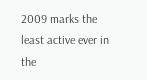2009 marks the least active ever in the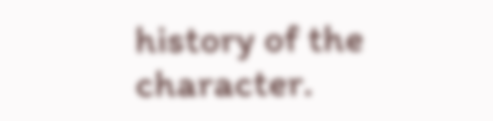history of the character.